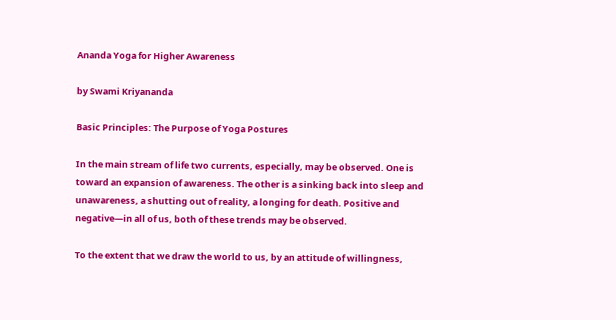Ananda Yoga for Higher Awareness

by Swami Kriyananda

Basic Principles: The Purpose of Yoga Postures

In the main stream of life two currents, especially, may be observed. One is toward an expansion of awareness. The other is a sinking back into sleep and unawareness, a shutting out of reality, a longing for death. Positive and negative—in all of us, both of these trends may be observed.

To the extent that we draw the world to us, by an attitude of willingness,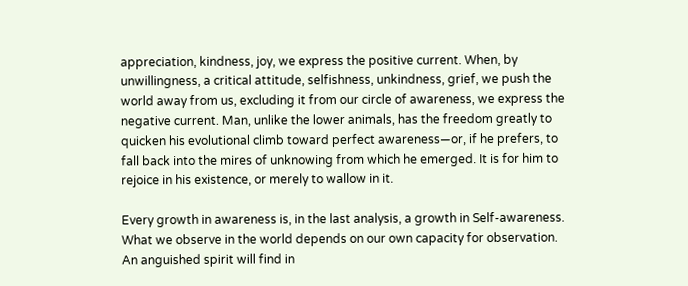appreciation, kindness, joy, we express the positive current. When, by unwillingness, a critical attitude, selfishness, unkindness, grief, we push the world away from us, excluding it from our circle of awareness, we express the negative current. Man, unlike the lower animals, has the freedom greatly to quicken his evolutional climb toward perfect awareness—or, if he prefers, to fall back into the mires of unknowing from which he emerged. It is for him to rejoice in his existence, or merely to wallow in it.

Every growth in awareness is, in the last analysis, a growth in Self-awareness. What we observe in the world depends on our own capacity for observation. An anguished spirit will find in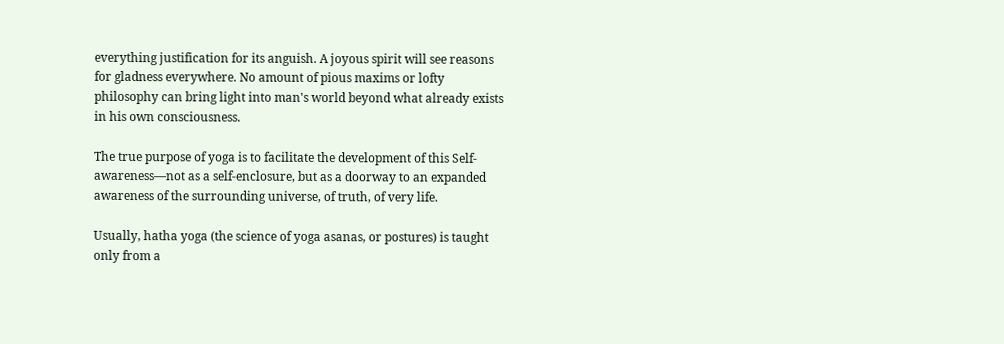everything justification for its anguish. A joyous spirit will see reasons for gladness everywhere. No amount of pious maxims or lofty philosophy can bring light into man's world beyond what already exists in his own consciousness.

The true purpose of yoga is to facilitate the development of this Self-awareness—not as a self-enclosure, but as a doorway to an expanded awareness of the surrounding universe, of truth, of very life.

Usually, hatha yoga (the science of yoga asanas, or postures) is taught only from a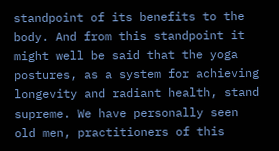standpoint of its benefits to the body. And from this standpoint it might well be said that the yoga postures, as a system for achieving longevity and radiant health, stand supreme. We have personally seen old men, practitioners of this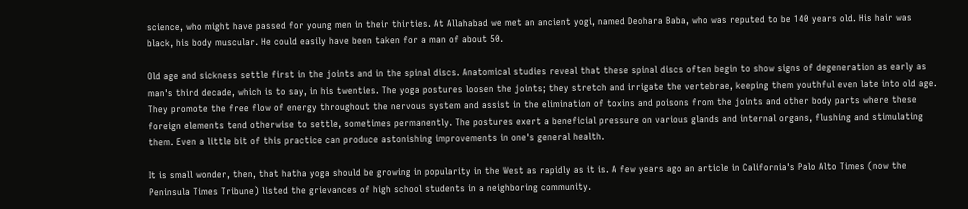science, who might have passed for young men in their thirties. At Allahabad we met an ancient yogi, named Deohara Baba, who was reputed to be 140 years old. His hair was black, his body muscular. He could easily have been taken for a man of about 50.

Old age and sickness settle first in the joints and in the spinal discs. Anatomical studies reveal that these spinal discs often begin to show signs of degeneration as early as man's third decade, which is to say, in his twenties. The yoga postures loosen the joints; they stretch and irrigate the vertebrae, keeping them youthful even late into old age. They promote the free flow of energy throughout the nervous system and assist in the elimination of toxins and poisons from the joints and other body parts where these foreign elements tend otherwise to settle, sometimes permanently. The postures exert a beneficial pressure on various glands and internal organs, flushing and stimulating them. Even a little bit of this practice can produce astonishing improvements in one's general health.

It is small wonder, then, that hatha yoga should be growing in popularity in the West as rapidly as it is. A few years ago an article in California's Palo Alto Times (now the Peninsula Times Tribune) listed the grievances of high school students in a neighboring community.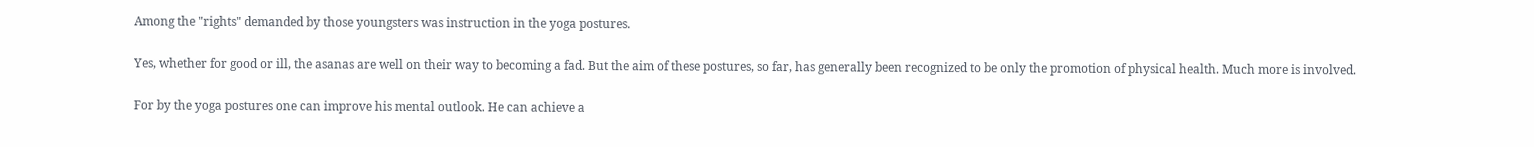Among the "rights" demanded by those youngsters was instruction in the yoga postures.

Yes, whether for good or ill, the asanas are well on their way to becoming a fad. But the aim of these postures, so far, has generally been recognized to be only the promotion of physical health. Much more is involved.

For by the yoga postures one can improve his mental outlook. He can achieve a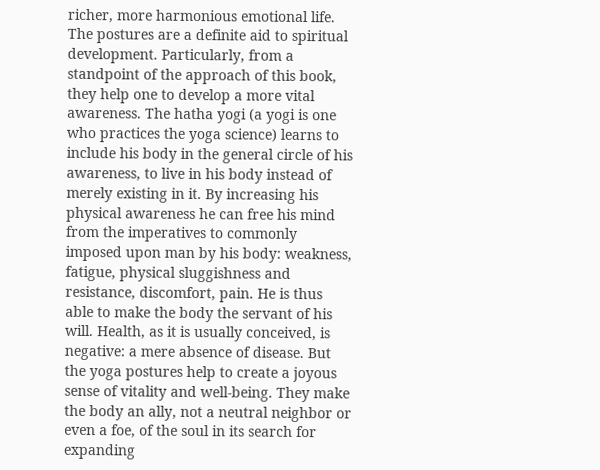richer, more harmonious emotional life. The postures are a definite aid to spiritual development. Particularly, from a standpoint of the approach of this book, they help one to develop a more vital awareness. The hatha yogi (a yogi is one who practices the yoga science) learns to include his body in the general circle of his awareness, to live in his body instead of merely existing in it. By increasing his physical awareness he can free his mind from the imperatives to commonly imposed upon man by his body: weakness, fatigue, physical sluggishness and resistance, discomfort, pain. He is thus able to make the body the servant of his will. Health, as it is usually conceived, is negative: a mere absence of disease. But the yoga postures help to create a joyous sense of vitality and well-being. They make the body an ally, not a neutral neighbor or even a foe, of the soul in its search for expanding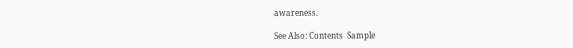awareness.

See Also: Contents  Sample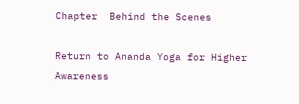Chapter  Behind the Scenes

Return to Ananda Yoga for Higher Awareness